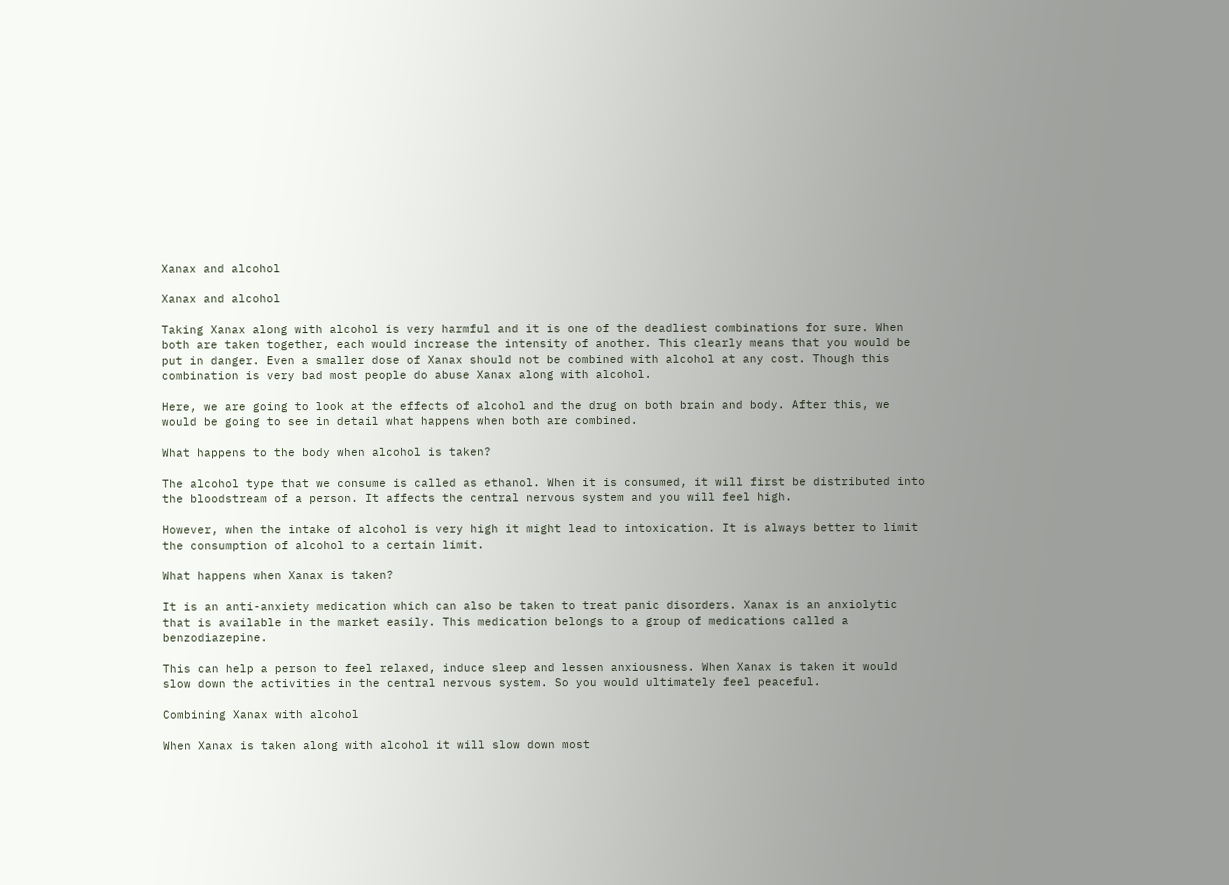Xanax and alcohol

Xanax and alcohol

Taking Xanax along with alcohol is very harmful and it is one of the deadliest combinations for sure. When both are taken together, each would increase the intensity of another. This clearly means that you would be put in danger. Even a smaller dose of Xanax should not be combined with alcohol at any cost. Though this combination is very bad most people do abuse Xanax along with alcohol.

Here, we are going to look at the effects of alcohol and the drug on both brain and body. After this, we would be going to see in detail what happens when both are combined.

What happens to the body when alcohol is taken?

The alcohol type that we consume is called as ethanol. When it is consumed, it will first be distributed into the bloodstream of a person. It affects the central nervous system and you will feel high.

However, when the intake of alcohol is very high it might lead to intoxication. It is always better to limit the consumption of alcohol to a certain limit.

What happens when Xanax is taken?

It is an anti-anxiety medication which can also be taken to treat panic disorders. Xanax is an anxiolytic that is available in the market easily. This medication belongs to a group of medications called a benzodiazepine.

This can help a person to feel relaxed, induce sleep and lessen anxiousness. When Xanax is taken it would slow down the activities in the central nervous system. So you would ultimately feel peaceful.

Combining Xanax with alcohol

When Xanax is taken along with alcohol it will slow down most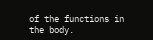of the functions in the body.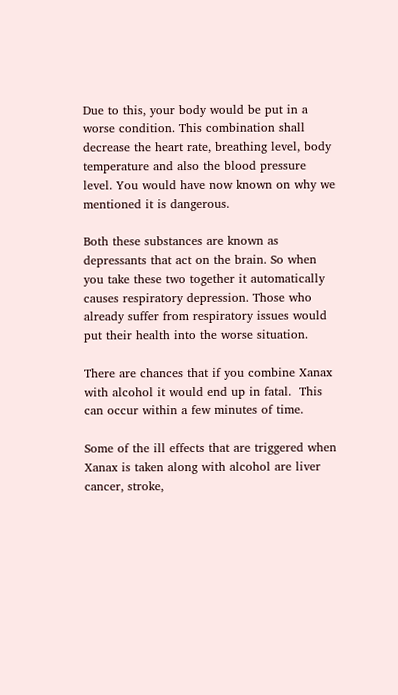Due to this, your body would be put in a worse condition. This combination shall decrease the heart rate, breathing level, body temperature and also the blood pressure level. You would have now known on why we mentioned it is dangerous.

Both these substances are known as depressants that act on the brain. So when you take these two together it automatically causes respiratory depression. Those who already suffer from respiratory issues would put their health into the worse situation.

There are chances that if you combine Xanax with alcohol it would end up in fatal.  This can occur within a few minutes of time.

Some of the ill effects that are triggered when Xanax is taken along with alcohol are liver cancer, stroke,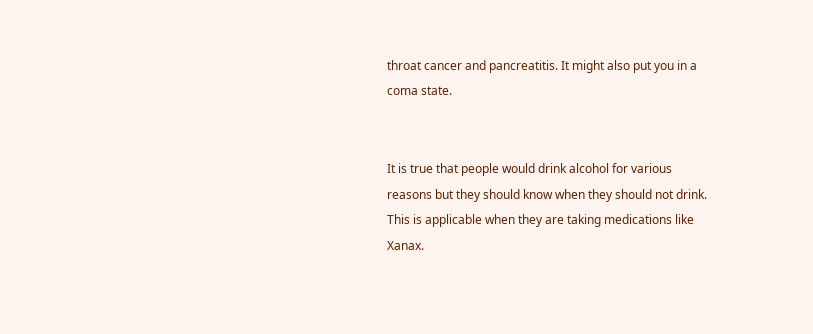throat cancer and pancreatitis. It might also put you in a coma state.


It is true that people would drink alcohol for various reasons but they should know when they should not drink. This is applicable when they are taking medications like Xanax.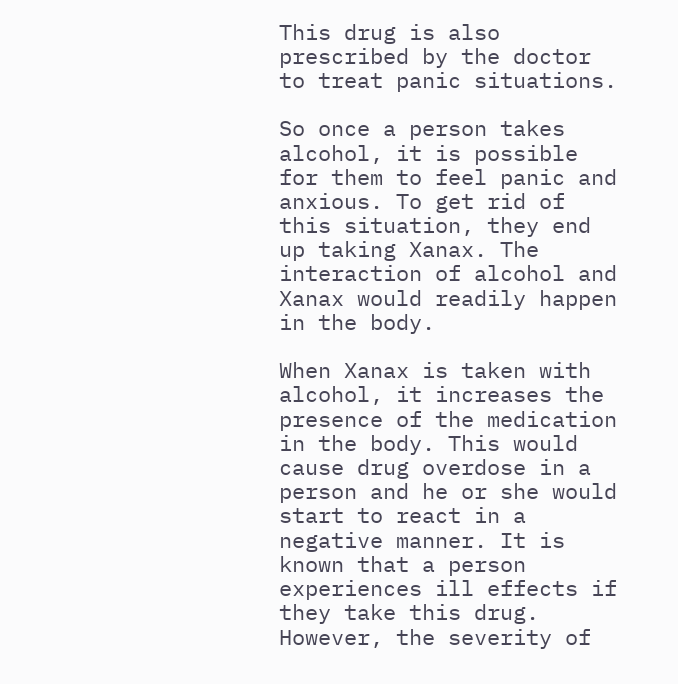This drug is also prescribed by the doctor to treat panic situations.

So once a person takes alcohol, it is possible for them to feel panic and anxious. To get rid of this situation, they end up taking Xanax. The interaction of alcohol and Xanax would readily happen in the body.

When Xanax is taken with alcohol, it increases the presence of the medication in the body. This would cause drug overdose in a person and he or she would start to react in a negative manner. It is known that a person experiences ill effects if they take this drug. However, the severity of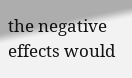the negative effects would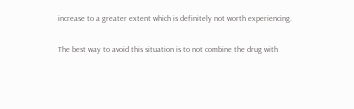increase to a greater extent which is definitely not worth experiencing.

The best way to avoid this situation is to not combine the drug with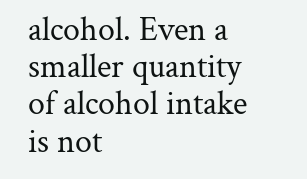alcohol. Even a smaller quantity of alcohol intake is not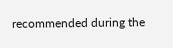recommended during the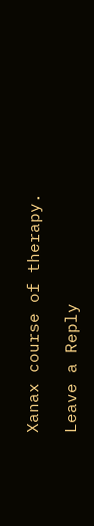Xanax course of therapy.

Leave a Reply